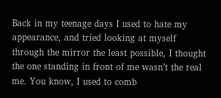Back in my teenage days I used to hate my appearance, and tried looking at myself through the mirror the least possible, I thought the one standing in front of me wasn’t the real me. You know, I used to comb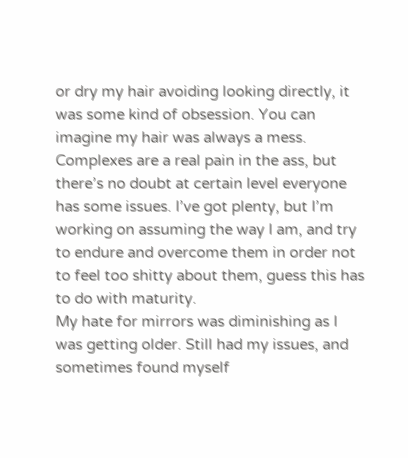or dry my hair avoiding looking directly, it was some kind of obsession. You can imagine my hair was always a mess.
Complexes are a real pain in the ass, but there’s no doubt at certain level everyone has some issues. I’ve got plenty, but I’m working on assuming the way I am, and try to endure and overcome them in order not to feel too shitty about them, guess this has to do with maturity.
My hate for mirrors was diminishing as I was getting older. Still had my issues, and sometimes found myself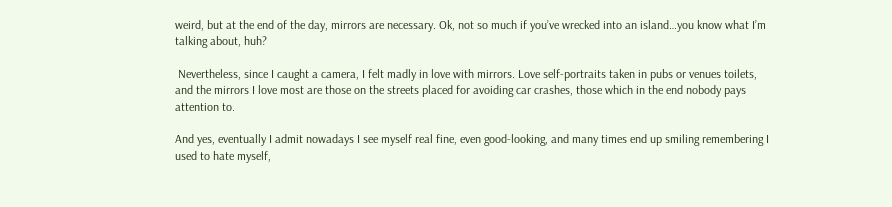weird, but at the end of the day, mirrors are necessary. Ok, not so much if you’ve wrecked into an island…you know what I’m talking about, huh?

 Nevertheless, since I caught a camera, I felt madly in love with mirrors. Love self-portraits taken in pubs or venues toilets, and the mirrors I love most are those on the streets placed for avoiding car crashes, those which in the end nobody pays attention to.

And yes, eventually I admit nowadays I see myself real fine, even good-looking, and many times end up smiling remembering I used to hate myself,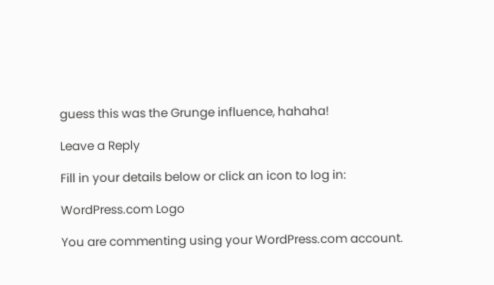guess this was the Grunge influence, hahaha!

Leave a Reply

Fill in your details below or click an icon to log in:

WordPress.com Logo

You are commenting using your WordPress.com account.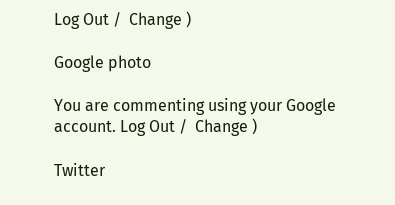Log Out /  Change )

Google photo

You are commenting using your Google account. Log Out /  Change )

Twitter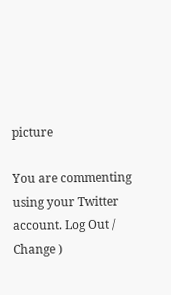picture

You are commenting using your Twitter account. Log Out /  Change )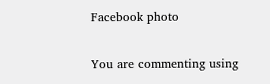Facebook photo

You are commenting using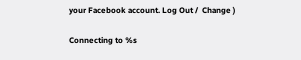your Facebook account. Log Out /  Change )

Connecting to %s